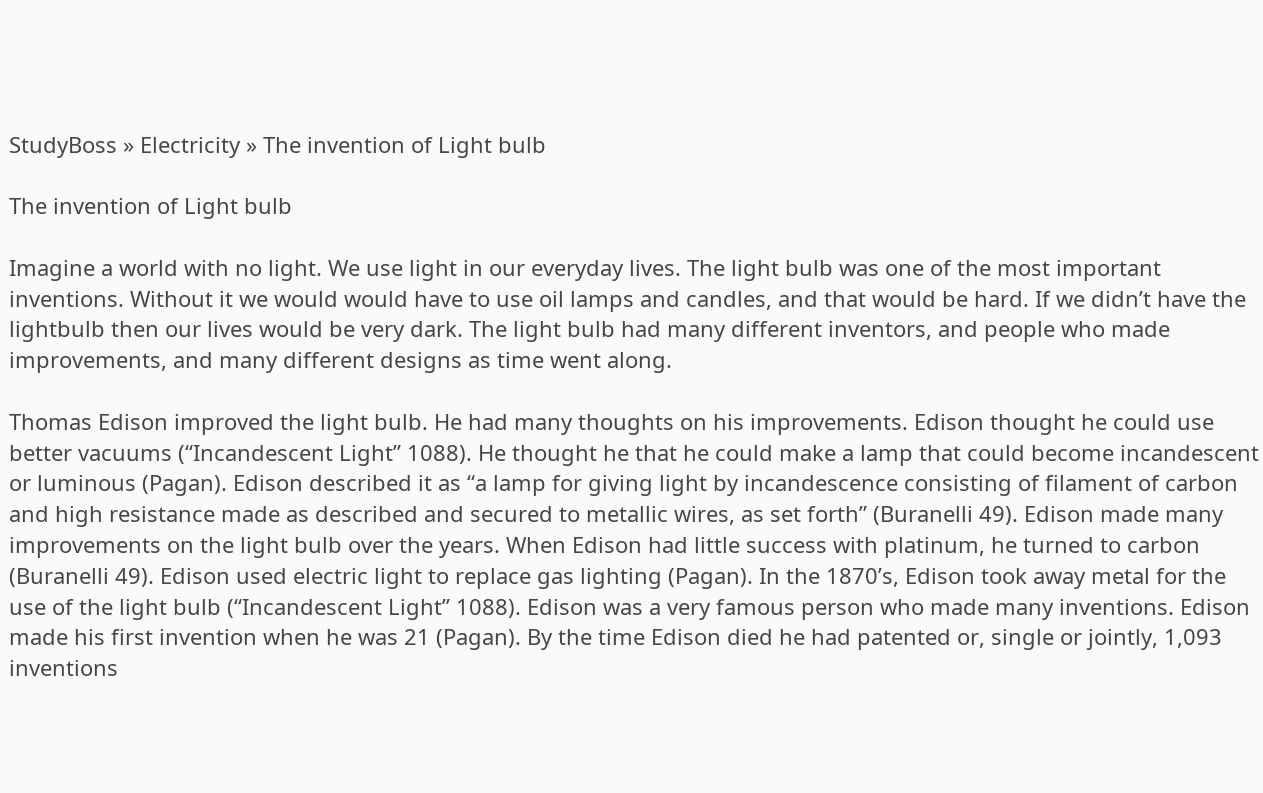StudyBoss » Electricity » The invention of Light bulb

The invention of Light bulb

Imagine a world with no light. We use light in our everyday lives. The light bulb was one of the most important inventions. Without it we would would have to use oil lamps and candles, and that would be hard. If we didn’t have the lightbulb then our lives would be very dark. The light bulb had many different inventors, and people who made improvements, and many different designs as time went along.

Thomas Edison improved the light bulb. He had many thoughts on his improvements. Edison thought he could use better vacuums (“Incandescent Light” 1088). He thought he that he could make a lamp that could become incandescent or luminous (Pagan). Edison described it as “a lamp for giving light by incandescence consisting of filament of carbon and high resistance made as described and secured to metallic wires, as set forth” (Buranelli 49). Edison made many improvements on the light bulb over the years. When Edison had little success with platinum, he turned to carbon (Buranelli 49). Edison used electric light to replace gas lighting (Pagan). In the 1870’s, Edison took away metal for the use of the light bulb (“Incandescent Light” 1088). Edison was a very famous person who made many inventions. Edison made his first invention when he was 21 (Pagan). By the time Edison died he had patented or, single or jointly, 1,093 inventions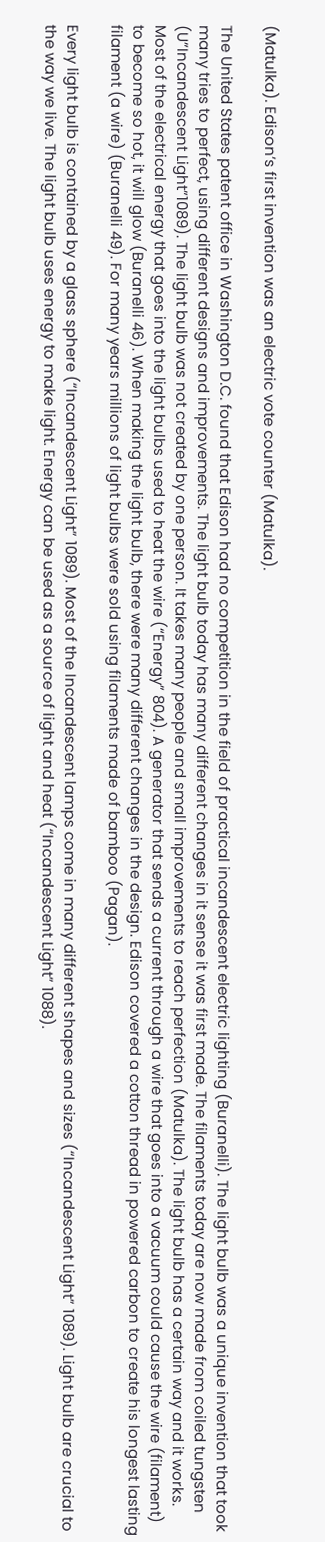(Matulka). Edison’s first invention was an electric vote counter (Matulka).

The United States patent office in Washington D.C. found that Edison had no competition in the field of practical incandescent electric lighting (Buranelli). The light bulb was a unique invention that took many tries to perfect, using different designs and improvements. The light bulb today has many different changes in it sense it was first made. The filaments today are now made from coiled tungsten (U”Incandescent Light”1089). The light bulb was not created by one person. It takes many people and small improvements to reach perfection (Matulka). The light bulb has a certain way and it works. Most of the electrical energy that goes into the light bulbs used to heat the wire (“Energy” 804). A generator that sends a current through a wire that goes into a vacuum could cause the wire (filament) to become so hot, it will glow (Buranelli 46). When making the light bulb, there were many different changes in the design. Edison covered a cotton thread in powered carbon to create his longest lasting filament (a wire) (Buranelli 49). For many years millions of light bulbs were sold using filaments made of bamboo (Pagan).

Every light bulb is contained by a glass sphere (“Incandescent Light” 1089). Most of the Incandescent lamps come in many different shapes and sizes (“Incandescent Light” 1089). Light bulb are crucial to the way we live. The light bulb uses energy to make light. Energy can be used as a source of light and heat (“Incandescent Light” 1088).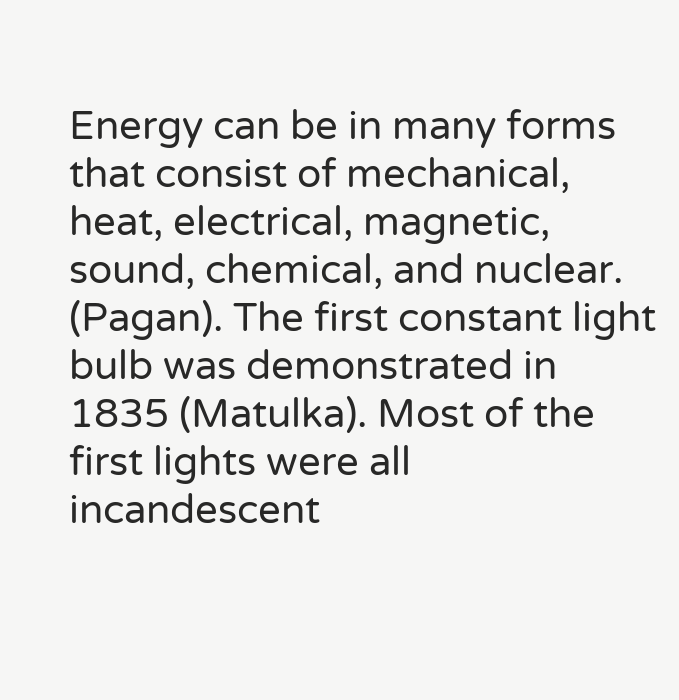Energy can be in many forms that consist of mechanical, heat, electrical, magnetic, sound, chemical, and nuclear. (Pagan). The first constant light bulb was demonstrated in 1835 (Matulka). Most of the first lights were all incandescent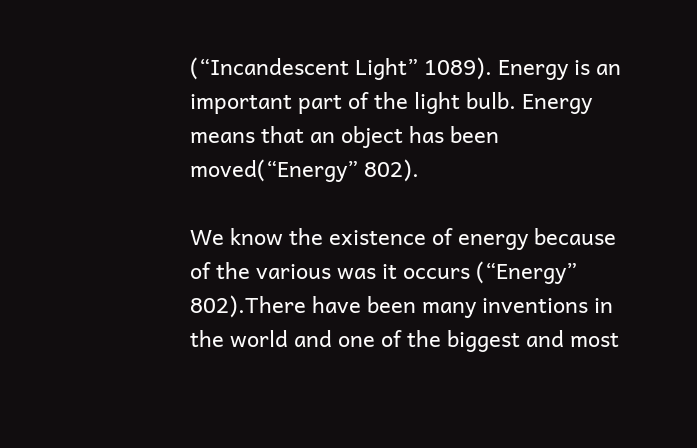(“Incandescent Light” 1089). Energy is an important part of the light bulb. Energy means that an object has been moved(“Energy” 802).

We know the existence of energy because of the various was it occurs (“Energy” 802).There have been many inventions in the world and one of the biggest and most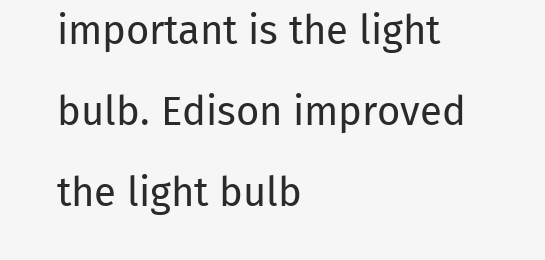important is the light bulb. Edison improved the light bulb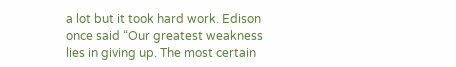a lot but it took hard work. Edison once said “Our greatest weakness lies in giving up. The most certain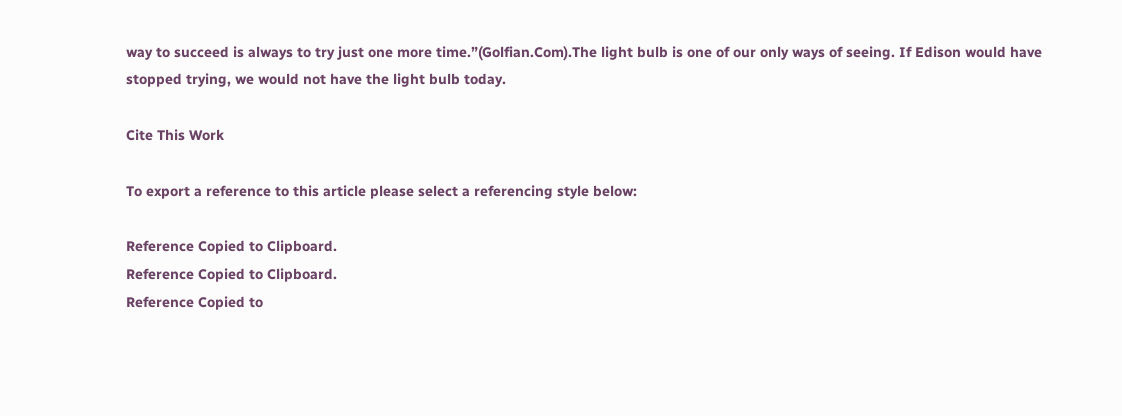way to succeed is always to try just one more time.”(Golfian.Com).The light bulb is one of our only ways of seeing. If Edison would have stopped trying, we would not have the light bulb today.

Cite This Work

To export a reference to this article please select a referencing style below:

Reference Copied to Clipboard.
Reference Copied to Clipboard.
Reference Copied to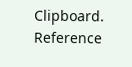Clipboard.
Reference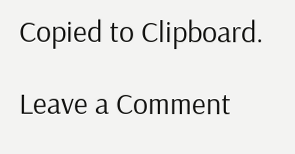Copied to Clipboard.

Leave a Comment